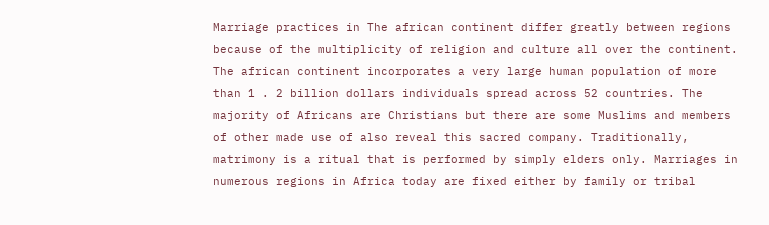Marriage practices in The african continent differ greatly between regions because of the multiplicity of religion and culture all over the continent. The african continent incorporates a very large human population of more than 1 . 2 billion dollars individuals spread across 52 countries. The majority of Africans are Christians but there are some Muslims and members of other made use of also reveal this sacred company. Traditionally, matrimony is a ritual that is performed by simply elders only. Marriages in numerous regions in Africa today are fixed either by family or tribal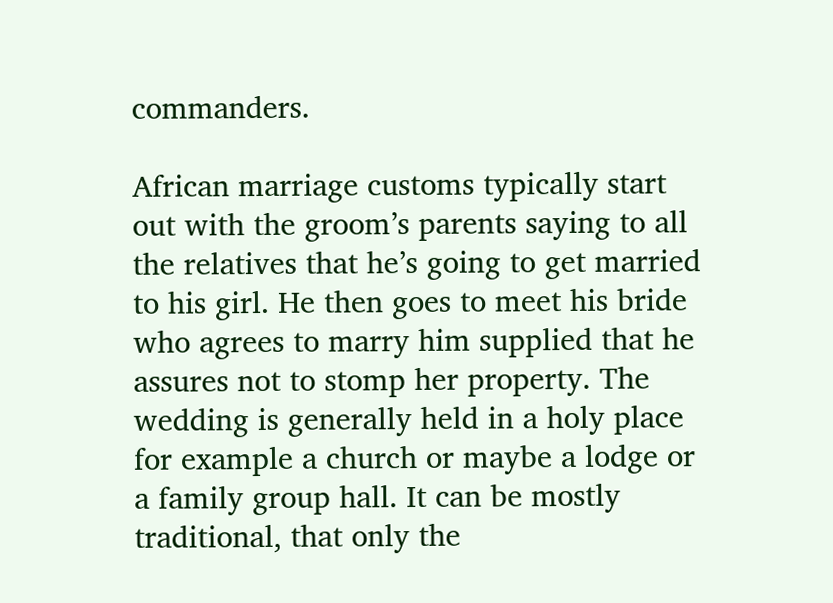commanders.

African marriage customs typically start out with the groom’s parents saying to all the relatives that he’s going to get married to his girl. He then goes to meet his bride who agrees to marry him supplied that he assures not to stomp her property. The wedding is generally held in a holy place for example a church or maybe a lodge or a family group hall. It can be mostly traditional, that only the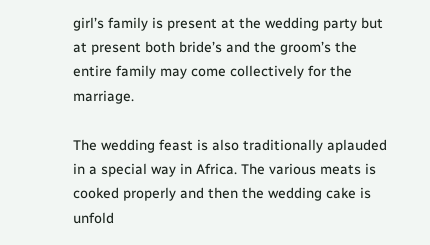girl’s family is present at the wedding party but at present both bride’s and the groom’s the entire family may come collectively for the marriage.

The wedding feast is also traditionally aplauded in a special way in Africa. The various meats is cooked properly and then the wedding cake is unfold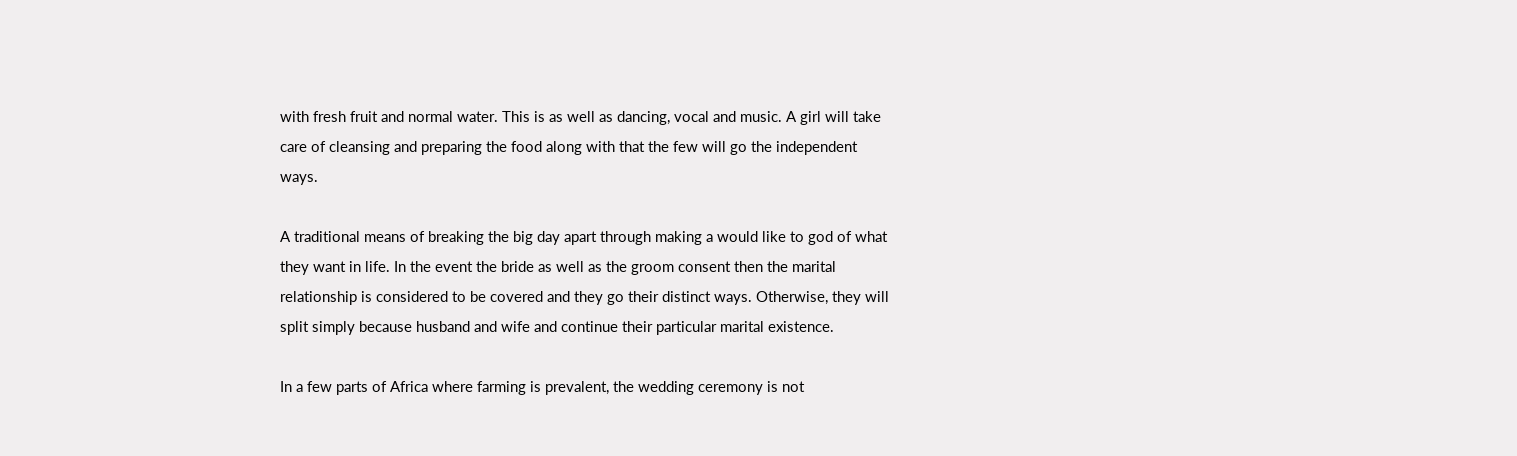with fresh fruit and normal water. This is as well as dancing, vocal and music. A girl will take care of cleansing and preparing the food along with that the few will go the independent ways.

A traditional means of breaking the big day apart through making a would like to god of what they want in life. In the event the bride as well as the groom consent then the marital relationship is considered to be covered and they go their distinct ways. Otherwise, they will split simply because husband and wife and continue their particular marital existence.

In a few parts of Africa where farming is prevalent, the wedding ceremony is not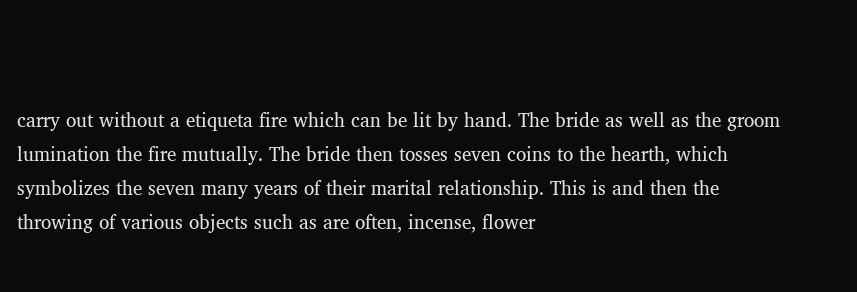carry out without a etiqueta fire which can be lit by hand. The bride as well as the groom lumination the fire mutually. The bride then tosses seven coins to the hearth, which symbolizes the seven many years of their marital relationship. This is and then the throwing of various objects such as are often, incense, flower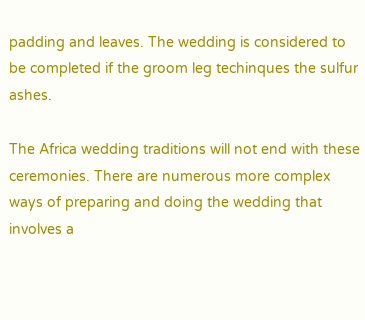padding and leaves. The wedding is considered to be completed if the groom leg techinques the sulfur ashes.

The Africa wedding traditions will not end with these ceremonies. There are numerous more complex ways of preparing and doing the wedding that involves a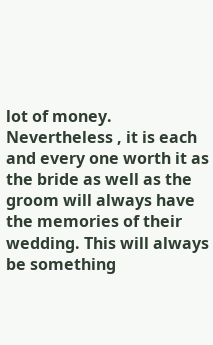lot of money. Nevertheless , it is each and every one worth it as the bride as well as the groom will always have the memories of their wedding. This will always be something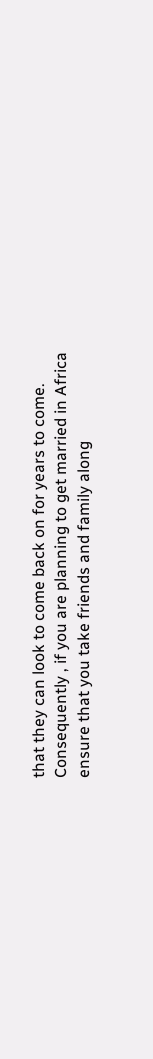that they can look to come back on for years to come. Consequently , if you are planning to get married in Africa ensure that you take friends and family along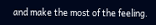and make the most of the feeling.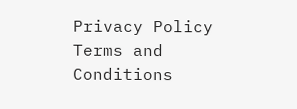Privacy Policy
Terms and Conditions